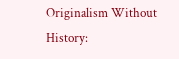Originalism Without History: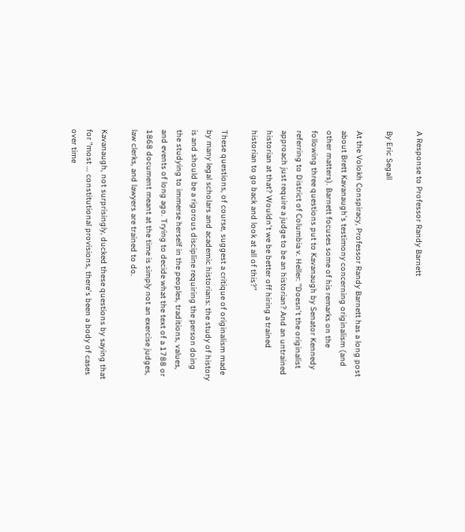A Response to Professor Randy Barnett

By Eric Segall

At the Volokh Conspiracy, Professor Randy Barnett has a long post about Brett Kavanaugh's testimony concerning originalism (and other matters). Barnett focuses some of his remarks on the following three questions put to Kavanaugh by Senator Kennedy referring to District of Columbia v. Heller: "Doesn't the originalist approach just require a judge to be an historian? And an untrained historian at that? Wouldn't we be better off hiring a trained historian to go back and look at all of this?"

These questions, of course, suggest a critique of originalism made by many legal scholars and academic historians: the study of history is and should be a rigorous discipline requiring the person doing the studying to immerse herself in the peoples, traditions, values, and events of long ago. Trying to decide what the text of a 1788 or 1868 document meant at the time is simply not an exercise judges, law clerks, and lawyers are trained to do.

Kavanaugh, not surprisingly, ducked these questions by saying that for "most ... constitutional provisions, there's been a body of cases over time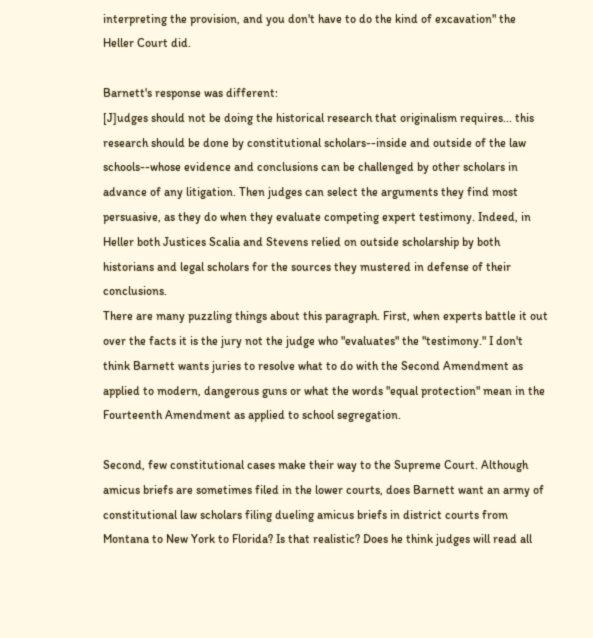interpreting the provision, and you don't have to do the kind of excavation" the Heller Court did.

Barnett's response was different:
[J]udges should not be doing the historical research that originalism requires... this research should be done by constitutional scholars--inside and outside of the law schools--whose evidence and conclusions can be challenged by other scholars in advance of any litigation. Then judges can select the arguments they find most persuasive, as they do when they evaluate competing expert testimony. Indeed, in Heller both Justices Scalia and Stevens relied on outside scholarship by both historians and legal scholars for the sources they mustered in defense of their conclusions.
There are many puzzling things about this paragraph. First, when experts battle it out over the facts it is the jury not the judge who "evaluates" the "testimony." I don't think Barnett wants juries to resolve what to do with the Second Amendment as applied to modern, dangerous guns or what the words "equal protection" mean in the Fourteenth Amendment as applied to school segregation.

Second, few constitutional cases make their way to the Supreme Court. Although amicus briefs are sometimes filed in the lower courts, does Barnett want an army of constitutional law scholars filing dueling amicus briefs in district courts from Montana to New York to Florida? Is that realistic? Does he think judges will read all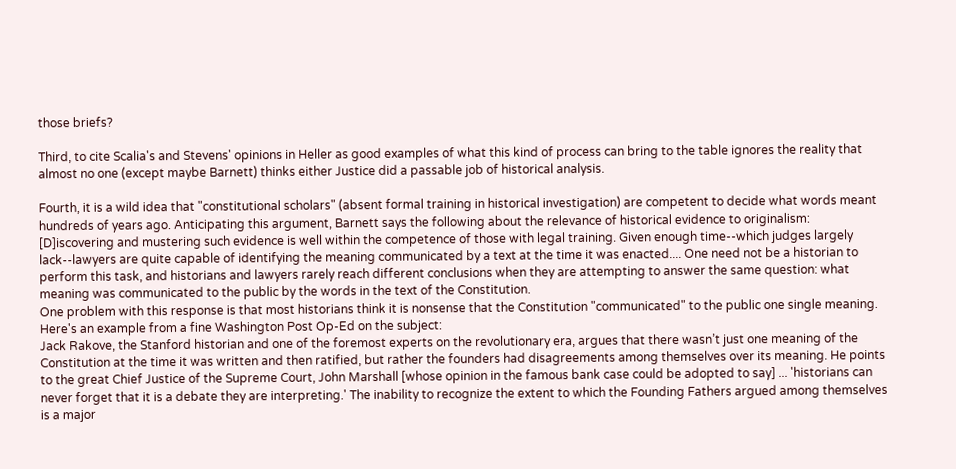those briefs?

Third, to cite Scalia's and Stevens' opinions in Heller as good examples of what this kind of process can bring to the table ignores the reality that almost no one (except maybe Barnett) thinks either Justice did a passable job of historical analysis.

Fourth, it is a wild idea that "constitutional scholars" (absent formal training in historical investigation) are competent to decide what words meant hundreds of years ago. Anticipating this argument, Barnett says the following about the relevance of historical evidence to originalism:
[D]iscovering and mustering such evidence is well within the competence of those with legal training. Given enough time--which judges largely lack--lawyers are quite capable of identifying the meaning communicated by a text at the time it was enacted.... One need not be a historian to perform this task, and historians and lawyers rarely reach different conclusions when they are attempting to answer the same question: what meaning was communicated to the public by the words in the text of the Constitution.
One problem with this response is that most historians think it is nonsense that the Constitution "communicated" to the public one single meaning. Here's an example from a fine Washington Post Op-Ed on the subject:
Jack Rakove, the Stanford historian and one of the foremost experts on the revolutionary era, argues that there wasn’t just one meaning of the Constitution at the time it was written and then ratified, but rather the founders had disagreements among themselves over its meaning. He points to the great Chief Justice of the Supreme Court, John Marshall [whose opinion in the famous bank case could be adopted to say] ... 'historians can never forget that it is a debate they are interpreting.' The inability to recognize the extent to which the Founding Fathers argued among themselves is a major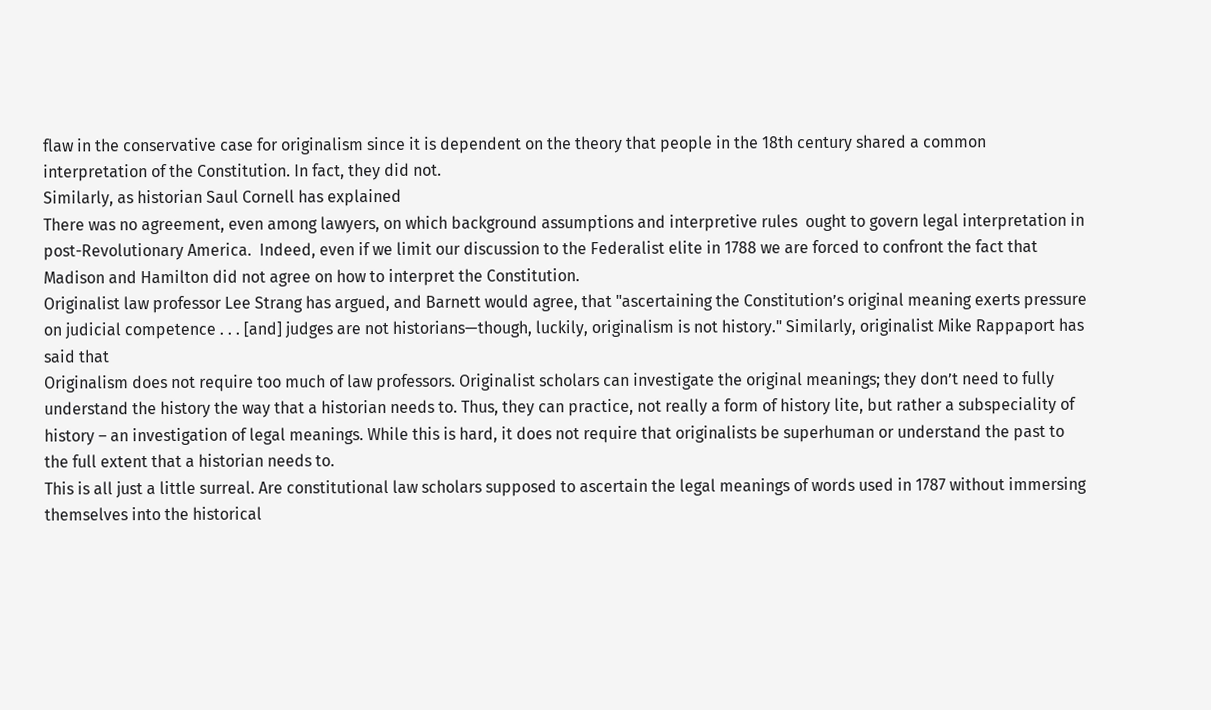flaw in the conservative case for originalism since it is dependent on the theory that people in the 18th century shared a common interpretation of the Constitution. In fact, they did not.
Similarly, as historian Saul Cornell has explained
There was no agreement, even among lawyers, on which background assumptions and interpretive rules  ought to govern legal interpretation in post-Revolutionary America.  Indeed, even if we limit our discussion to the Federalist elite in 1788 we are forced to confront the fact that Madison and Hamilton did not agree on how to interpret the Constitution.
Originalist law professor Lee Strang has argued, and Barnett would agree, that "ascertaining the Constitution’s original meaning exerts pressure on judicial competence . . . [and] judges are not historians—though, luckily, originalism is not history." Similarly, originalist Mike Rappaport has said that
Originalism does not require too much of law professors. Originalist scholars can investigate the original meanings; they don’t need to fully understand the history the way that a historian needs to. Thus, they can practice, not really a form of history lite, but rather a subspeciality of history – an investigation of legal meanings. While this is hard, it does not require that originalists be superhuman or understand the past to the full extent that a historian needs to.
This is all just a little surreal. Are constitutional law scholars supposed to ascertain the legal meanings of words used in 1787 without immersing themselves into the historical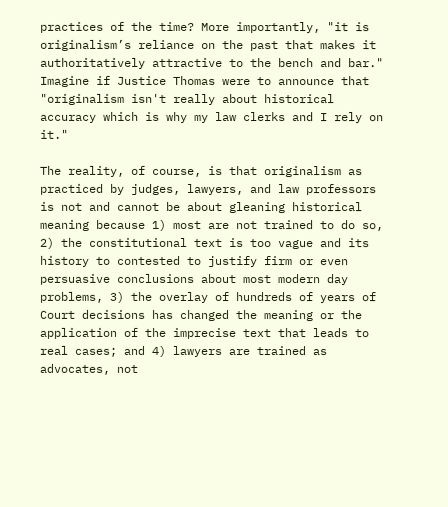practices of the time? More importantly, "it is originalism’s reliance on the past that makes it authoritatively attractive to the bench and bar." Imagine if Justice Thomas were to announce that "originalism isn't really about historical accuracy which is why my law clerks and I rely on it."

The reality, of course, is that originalism as practiced by judges, lawyers, and law professors is not and cannot be about gleaning historical meaning because 1) most are not trained to do so, 2) the constitutional text is too vague and its history to contested to justify firm or even persuasive conclusions about most modern day problems, 3) the overlay of hundreds of years of Court decisions has changed the meaning or the application of the imprecise text that leads to real cases; and 4) lawyers are trained as advocates, not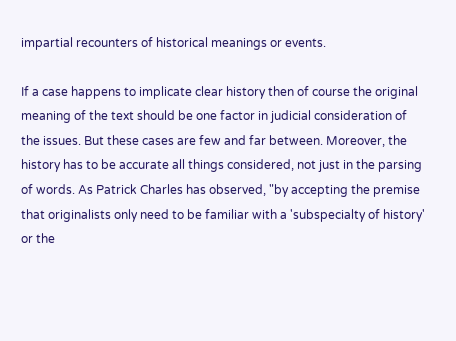impartial recounters of historical meanings or events.

If a case happens to implicate clear history then of course the original meaning of the text should be one factor in judicial consideration of the issues. But these cases are few and far between. Moreover, the history has to be accurate all things considered, not just in the parsing of words. As Patrick Charles has observed, "by accepting the premise that originalists only need to be familiar with a 'subspecialty of history' or the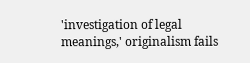'investigation of legal meanings,' originalism fails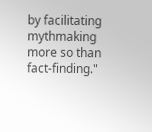by facilitating mythmaking more so than fact-finding."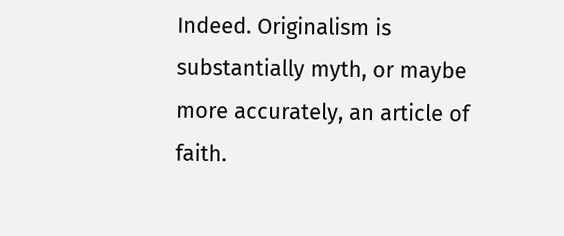Indeed. Originalism is substantially myth, or maybe more accurately, an article of faith.